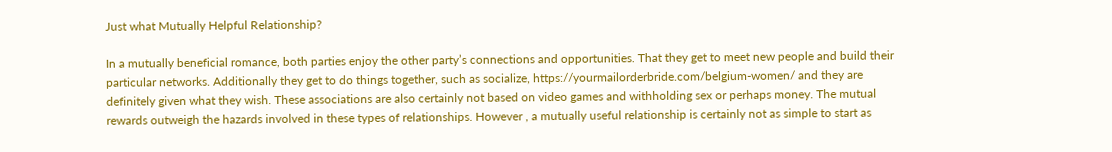Just what Mutually Helpful Relationship?

In a mutually beneficial romance, both parties enjoy the other party’s connections and opportunities. That they get to meet new people and build their particular networks. Additionally they get to do things together, such as socialize, https://yourmailorderbride.com/belgium-women/ and they are definitely given what they wish. These associations are also certainly not based on video games and withholding sex or perhaps money. The mutual rewards outweigh the hazards involved in these types of relationships. However , a mutually useful relationship is certainly not as simple to start as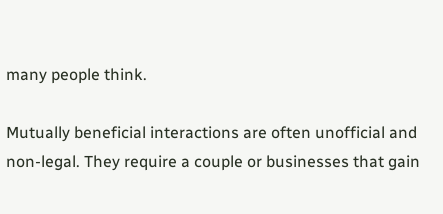many people think.

Mutually beneficial interactions are often unofficial and non-legal. They require a couple or businesses that gain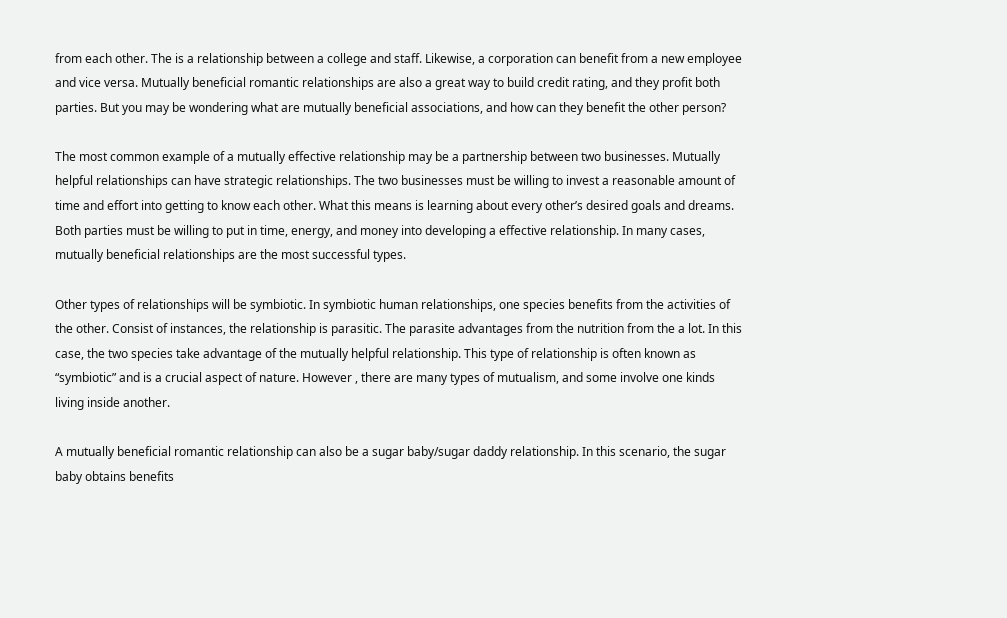from each other. The is a relationship between a college and staff. Likewise, a corporation can benefit from a new employee and vice versa. Mutually beneficial romantic relationships are also a great way to build credit rating, and they profit both parties. But you may be wondering what are mutually beneficial associations, and how can they benefit the other person?

The most common example of a mutually effective relationship may be a partnership between two businesses. Mutually helpful relationships can have strategic relationships. The two businesses must be willing to invest a reasonable amount of time and effort into getting to know each other. What this means is learning about every other’s desired goals and dreams. Both parties must be willing to put in time, energy, and money into developing a effective relationship. In many cases, mutually beneficial relationships are the most successful types.

Other types of relationships will be symbiotic. In symbiotic human relationships, one species benefits from the activities of the other. Consist of instances, the relationship is parasitic. The parasite advantages from the nutrition from the a lot. In this case, the two species take advantage of the mutually helpful relationship. This type of relationship is often known as “symbiotic” and is a crucial aspect of nature. However , there are many types of mutualism, and some involve one kinds living inside another.

A mutually beneficial romantic relationship can also be a sugar baby/sugar daddy relationship. In this scenario, the sugar baby obtains benefits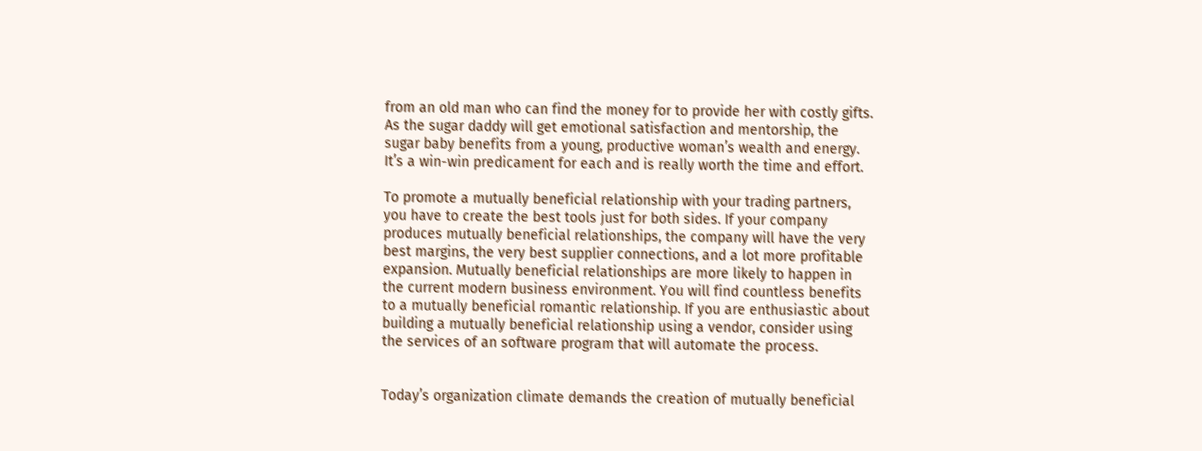from an old man who can find the money for to provide her with costly gifts. As the sugar daddy will get emotional satisfaction and mentorship, the sugar baby benefits from a young, productive woman’s wealth and energy. It’s a win-win predicament for each and is really worth the time and effort.

To promote a mutually beneficial relationship with your trading partners, you have to create the best tools just for both sides. If your company produces mutually beneficial relationships, the company will have the very best margins, the very best supplier connections, and a lot more profitable expansion. Mutually beneficial relationships are more likely to happen in the current modern business environment. You will find countless benefits to a mutually beneficial romantic relationship. If you are enthusiastic about building a mutually beneficial relationship using a vendor, consider using the services of an software program that will automate the process.


Today’s organization climate demands the creation of mutually beneficial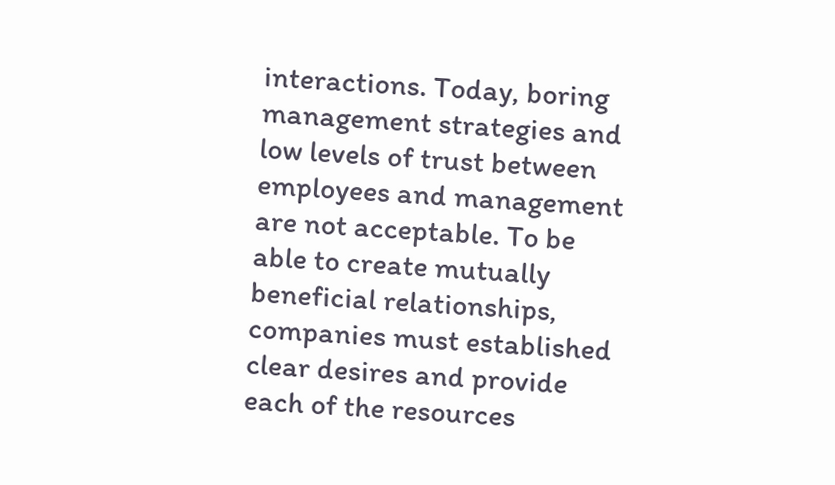interactions. Today, boring management strategies and low levels of trust between employees and management are not acceptable. To be able to create mutually beneficial relationships, companies must established clear desires and provide each of the resources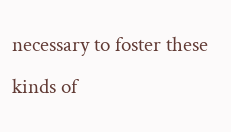necessary to foster these kinds of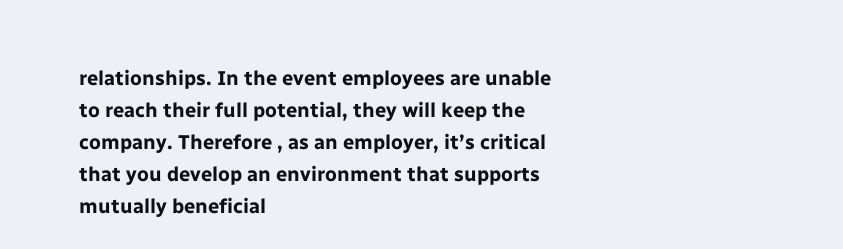relationships. In the event employees are unable to reach their full potential, they will keep the company. Therefore , as an employer, it’s critical that you develop an environment that supports mutually beneficial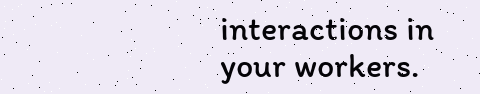interactions in your workers.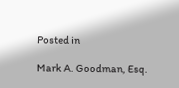Posted in

Mark A. Goodman, Esq.